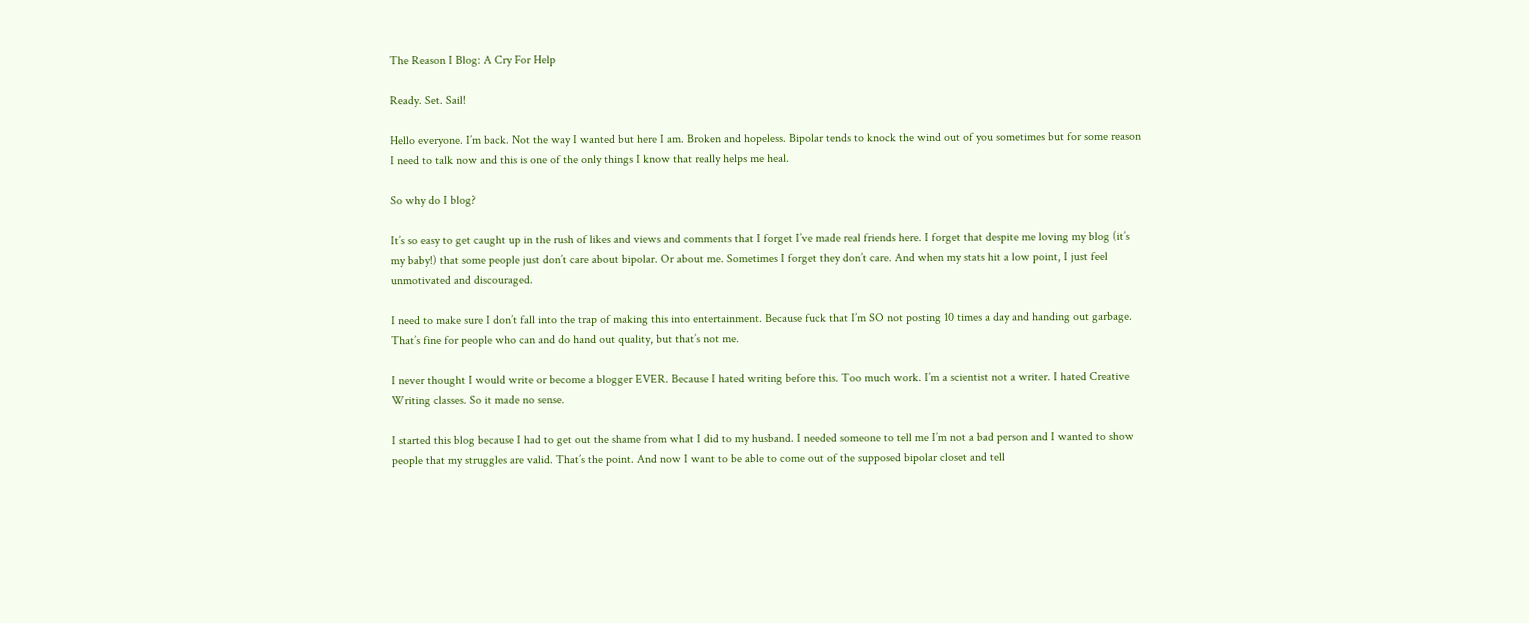The Reason I Blog: A Cry For Help

Ready. Set. Sail!

Hello everyone. I’m back. Not the way I wanted but here I am. Broken and hopeless. Bipolar tends to knock the wind out of you sometimes but for some reason I need to talk now and this is one of the only things I know that really helps me heal.

So why do I blog?

It’s so easy to get caught up in the rush of likes and views and comments that I forget I’ve made real friends here. I forget that despite me loving my blog (it’s my baby!) that some people just don’t care about bipolar. Or about me. Sometimes I forget they don’t care. And when my stats hit a low point, I just feel unmotivated and discouraged.

I need to make sure I don’t fall into the trap of making this into entertainment. Because fuck that I’m SO not posting 10 times a day and handing out garbage. That’s fine for people who can and do hand out quality, but that’s not me.

I never thought I would write or become a blogger EVER. Because I hated writing before this. Too much work. I’m a scientist not a writer. I hated Creative Writing classes. So it made no sense.

I started this blog because I had to get out the shame from what I did to my husband. I needed someone to tell me I’m not a bad person and I wanted to show people that my struggles are valid. That’s the point. And now I want to be able to come out of the supposed bipolar closet and tell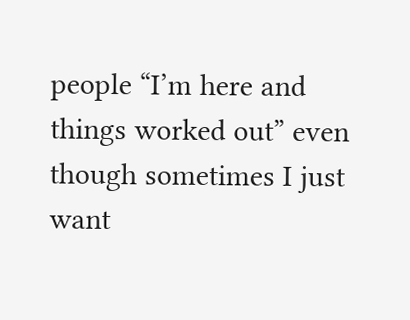people “I’m here and things worked out” even though sometimes I just want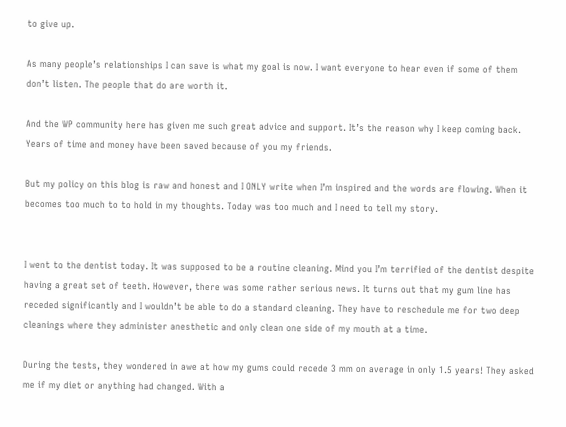to give up.

As many people’s relationships I can save is what my goal is now. I want everyone to hear even if some of them don’t listen. The people that do are worth it.

And the WP community here has given me such great advice and support. It’s the reason why I keep coming back. Years of time and money have been saved because of you my friends.

But my policy on this blog is raw and honest and I ONLY write when I’m inspired and the words are flowing. When it becomes too much to to hold in my thoughts. Today was too much and I need to tell my story.


I went to the dentist today. It was supposed to be a routine cleaning. Mind you I’m terrified of the dentist despite having a great set of teeth. However, there was some rather serious news. It turns out that my gum line has receded significantly and I wouldn’t be able to do a standard cleaning. They have to reschedule me for two deep cleanings where they administer anesthetic and only clean one side of my mouth at a time.

During the tests, they wondered in awe at how my gums could recede 3 mm on average in only 1.5 years! They asked me if my diet or anything had changed. With a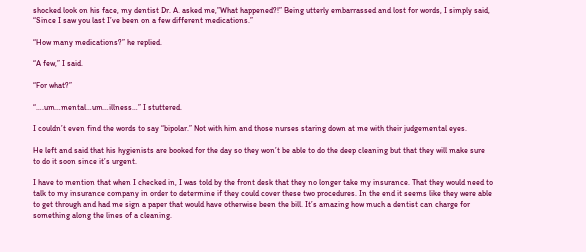shocked look on his face, my dentist Dr. A. asked me,”What happened?!” Being utterly embarrassed and lost for words, I simply said, “Since I saw you last I’ve been on a few different medications.”

“How many medications?” he replied.

“A few,” I said.

“For what?”

“….um…mental…um…illness…” I stuttered.

I couldn’t even find the words to say “bipolar.” Not with him and those nurses staring down at me with their judgemental eyes.

He left and said that his hygienists are booked for the day so they won’t be able to do the deep cleaning but that they will make sure to do it soon since it’s urgent.

I have to mention that when I checked in, I was told by the front desk that they no longer take my insurance. That they would need to talk to my insurance company in order to determine if they could cover these two procedures. In the end it seems like they were able to get through and had me sign a paper that would have otherwise been the bill. It’s amazing how much a dentist can charge for something along the lines of a cleaning.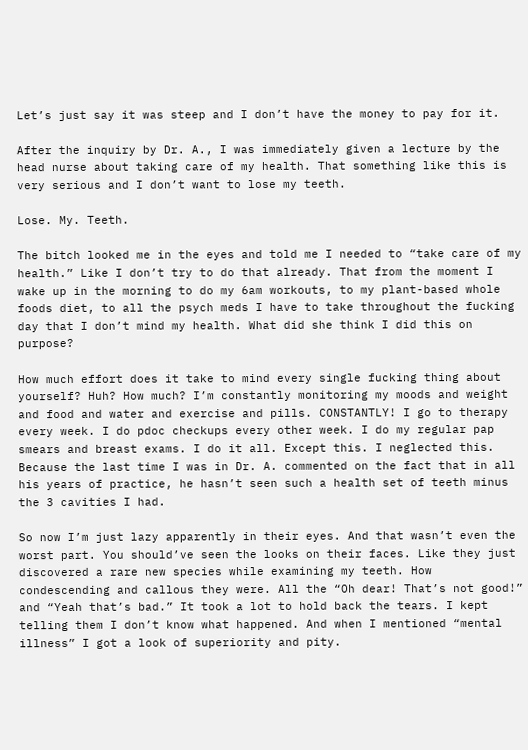Let’s just say it was steep and I don’t have the money to pay for it.

After the inquiry by Dr. A., I was immediately given a lecture by the head nurse about taking care of my health. That something like this is very serious and I don’t want to lose my teeth.

Lose. My. Teeth.

The bitch looked me in the eyes and told me I needed to “take care of my health.” Like I don’t try to do that already. That from the moment I wake up in the morning to do my 6am workouts, to my plant-based whole foods diet, to all the psych meds I have to take throughout the fucking day that I don’t mind my health. What did she think I did this on purpose?

How much effort does it take to mind every single fucking thing about yourself? Huh? How much? I’m constantly monitoring my moods and weight and food and water and exercise and pills. CONSTANTLY! I go to therapy every week. I do pdoc checkups every other week. I do my regular pap smears and breast exams. I do it all. Except this. I neglected this. Because the last time I was in Dr. A. commented on the fact that in all his years of practice, he hasn’t seen such a health set of teeth minus the 3 cavities I had.

So now I’m just lazy apparently in their eyes. And that wasn’t even the worst part. You should’ve seen the looks on their faces. Like they just discovered a rare new species while examining my teeth. How condescending and callous they were. All the “Oh dear! That’s not good!” and “Yeah that’s bad.” It took a lot to hold back the tears. I kept telling them I don’t know what happened. And when I mentioned “mental illness” I got a look of superiority and pity.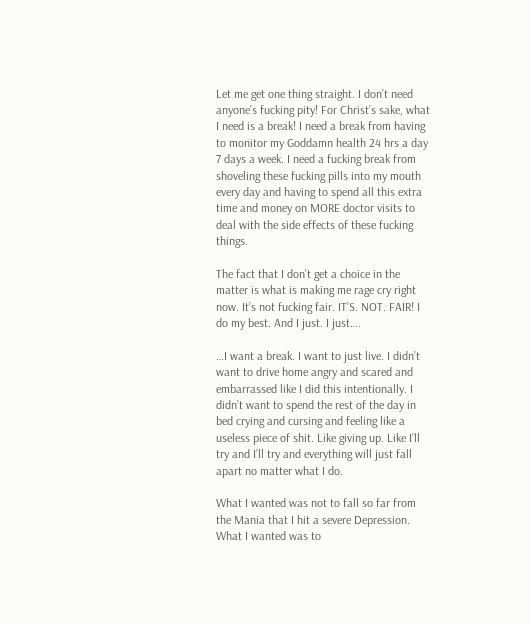Let me get one thing straight. I don’t need anyone’s fucking pity! For Christ’s sake, what I need is a break! I need a break from having to monitor my Goddamn health 24 hrs a day 7 days a week. I need a fucking break from shoveling these fucking pills into my mouth every day and having to spend all this extra time and money on MORE doctor visits to deal with the side effects of these fucking things.

The fact that I don’t get a choice in the matter is what is making me rage cry right now. It’s not fucking fair. IT’S. NOT. FAIR! I do my best. And I just. I just….

…I want a break. I want to just live. I didn’t want to drive home angry and scared and embarrassed like I did this intentionally. I didn’t want to spend the rest of the day in bed crying and cursing and feeling like a useless piece of shit. Like giving up. Like I’ll try and I’ll try and everything will just fall apart no matter what I do.

What I wanted was not to fall so far from the Mania that I hit a severe Depression. What I wanted was to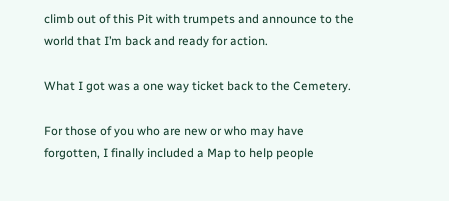climb out of this Pit with trumpets and announce to the world that I’m back and ready for action.

What I got was a one way ticket back to the Cemetery.

For those of you who are new or who may have forgotten, I finally included a Map to help people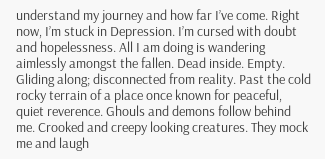understand my journey and how far I’ve come. Right now, I’m stuck in Depression. I’m cursed with doubt and hopelessness. All I am doing is wandering aimlessly amongst the fallen. Dead inside. Empty. Gliding along; disconnected from reality. Past the cold rocky terrain of a place once known for peaceful, quiet reverence. Ghouls and demons follow behind me. Crooked and creepy looking creatures. They mock me and laugh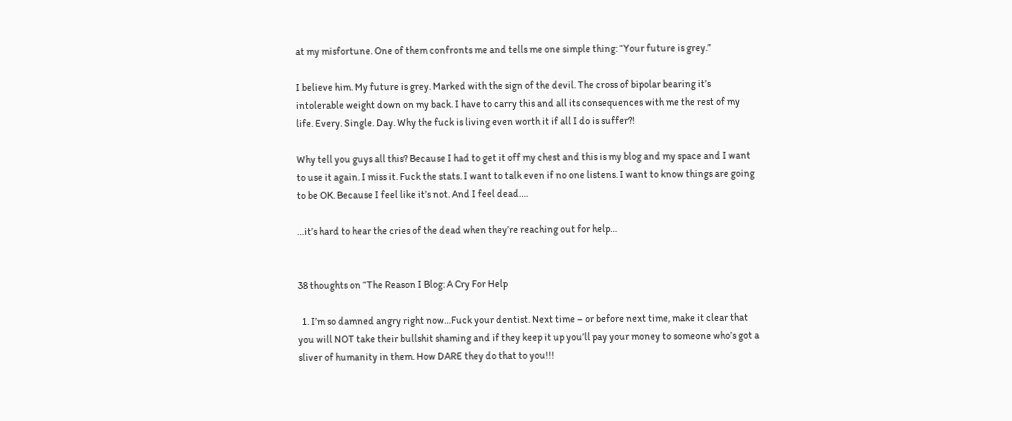at my misfortune. One of them confronts me and tells me one simple thing: “Your future is grey.”

I believe him. My future is grey. Marked with the sign of the devil. The cross of bipolar bearing it’s intolerable weight down on my back. I have to carry this and all its consequences with me the rest of my life. Every. Single. Day. Why the fuck is living even worth it if all I do is suffer?!

Why tell you guys all this? Because I had to get it off my chest and this is my blog and my space and I want to use it again. I miss it. Fuck the stats. I want to talk even if no one listens. I want to know things are going to be OK. Because I feel like it’s not. And I feel dead….

…it’s hard to hear the cries of the dead when they’re reaching out for help…


38 thoughts on “The Reason I Blog: A Cry For Help

  1. I’m so damned angry right now…Fuck your dentist. Next time – or before next time, make it clear that you will NOT take their bullshit shaming and if they keep it up you’ll pay your money to someone who’s got a sliver of humanity in them. How DARE they do that to you!!!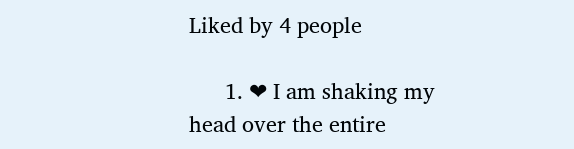Liked by 4 people

      1. ❤ I am shaking my head over the entire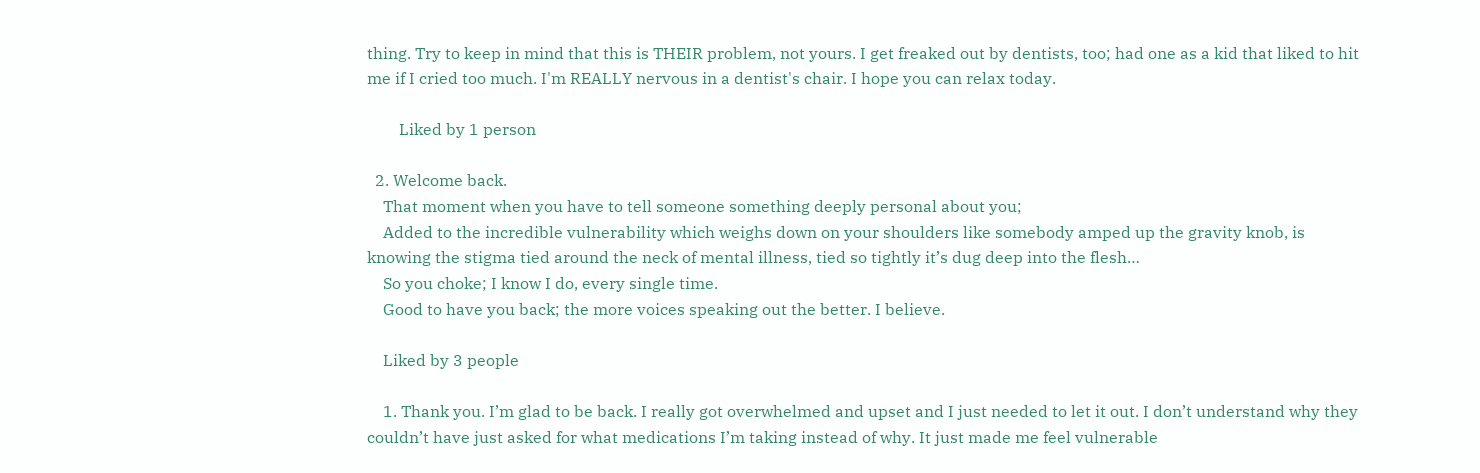thing. Try to keep in mind that this is THEIR problem, not yours. I get freaked out by dentists, too; had one as a kid that liked to hit me if I cried too much. I'm REALLY nervous in a dentist's chair. I hope you can relax today.

        Liked by 1 person

  2. Welcome back.
    That moment when you have to tell someone something deeply personal about you;
    Added to the incredible vulnerability which weighs down on your shoulders like somebody amped up the gravity knob, is knowing the stigma tied around the neck of mental illness, tied so tightly it’s dug deep into the flesh…
    So you choke; I know I do, every single time.
    Good to have you back; the more voices speaking out the better. I believe.

    Liked by 3 people

    1. Thank you. I’m glad to be back. I really got overwhelmed and upset and I just needed to let it out. I don’t understand why they couldn’t have just asked for what medications I’m taking instead of why. It just made me feel vulnerable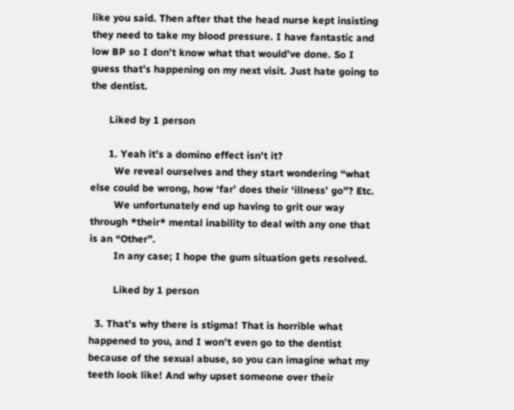like you said. Then after that the head nurse kept insisting they need to take my blood pressure. I have fantastic and low BP so I don’t know what that would’ve done. So I guess that’s happening on my next visit. Just hate going to the dentist.

      Liked by 1 person

      1. Yeah it’s a domino effect isn’t it?
        We reveal ourselves and they start wondering “what else could be wrong, how ‘far’ does their ‘illness’ go”? Etc.
        We unfortunately end up having to grit our way through *their* mental inability to deal with any one that is an “Other”.
        In any case; I hope the gum situation gets resolved.

        Liked by 1 person

  3. That’s why there is stigma! That is horrible what happened to you, and I won’t even go to the dentist because of the sexual abuse, so you can imagine what my teeth look like! And why upset someone over their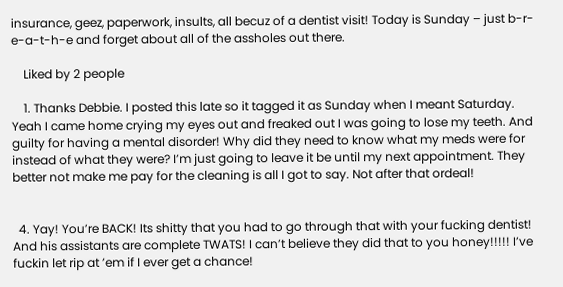insurance, geez, paperwork, insults, all becuz of a dentist visit! Today is Sunday – just b-r-e-a-t-h-e and forget about all of the assholes out there.

    Liked by 2 people

    1. Thanks Debbie. I posted this late so it tagged it as Sunday when I meant Saturday. Yeah I came home crying my eyes out and freaked out I was going to lose my teeth. And guilty for having a mental disorder! Why did they need to know what my meds were for instead of what they were? I’m just going to leave it be until my next appointment. They better not make me pay for the cleaning is all I got to say. Not after that ordeal!


  4. Yay! You’re BACK! Its shitty that you had to go through that with your fucking dentist! And his assistants are complete TWATS! I can’t believe they did that to you honey!!!!! I’ve fuckin let rip at ’em if I ever get a chance!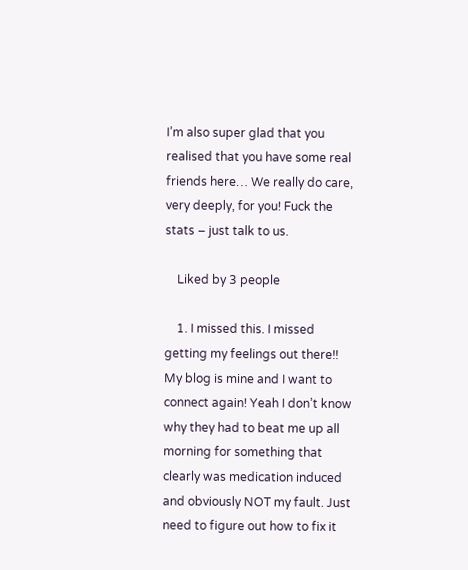I’m also super glad that you realised that you have some real friends here… We really do care, very deeply, for you! Fuck the stats – just talk to us.

    Liked by 3 people

    1. I missed this. I missed getting my feelings out there!! My blog is mine and I want to connect again! Yeah I don’t know why they had to beat me up all morning for something that clearly was medication induced and obviously NOT my fault. Just need to figure out how to fix it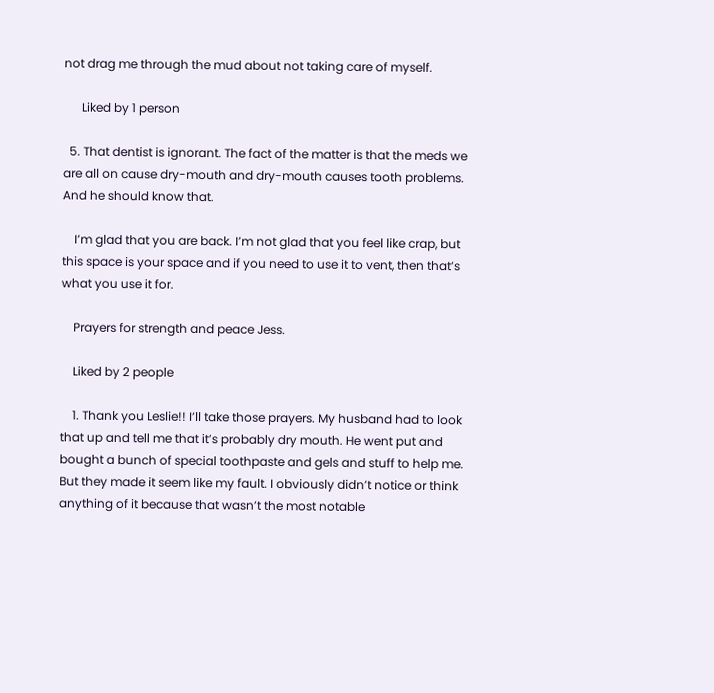not drag me through the mud about not taking care of myself.

      Liked by 1 person

  5. That dentist is ignorant. The fact of the matter is that the meds we are all on cause dry-mouth and dry-mouth causes tooth problems. And he should know that.

    I’m glad that you are back. I’m not glad that you feel like crap, but this space is your space and if you need to use it to vent, then that’s what you use it for.

    Prayers for strength and peace Jess.

    Liked by 2 people

    1. Thank you Leslie!! I’ll take those prayers. My husband had to look that up and tell me that it’s probably dry mouth. He went put and bought a bunch of special toothpaste and gels and stuff to help me. But they made it seem like my fault. I obviously didn’t notice or think anything of it because that wasn’t the most notable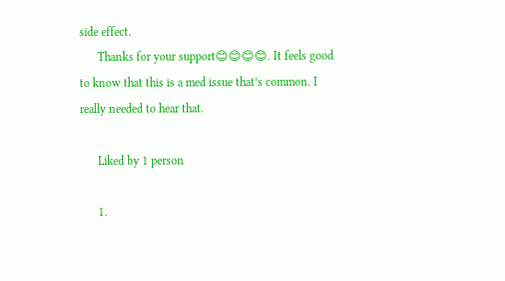side effect.
      Thanks for your support😊😊😊😊. It feels good to know that this is a med issue that’s common. I really needed to hear that.

      Liked by 1 person

      1.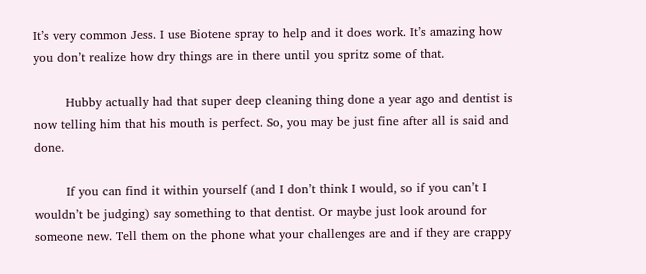It’s very common Jess. I use Biotene spray to help and it does work. It’s amazing how you don’t realize how dry things are in there until you spritz some of that.

        Hubby actually had that super deep cleaning thing done a year ago and dentist is now telling him that his mouth is perfect. So, you may be just fine after all is said and done.

        If you can find it within yourself (and I don’t think I would, so if you can’t I wouldn’t be judging) say something to that dentist. Or maybe just look around for someone new. Tell them on the phone what your challenges are and if they are crappy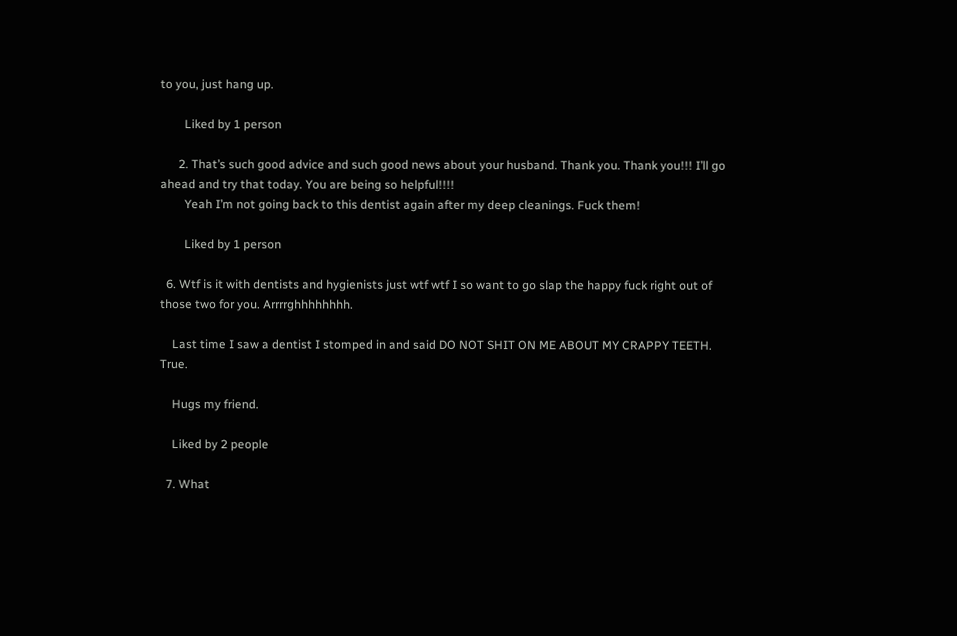to you, just hang up.

        Liked by 1 person

      2. That’s such good advice and such good news about your husband. Thank you. Thank you!!! I’ll go ahead and try that today. You are being so helpful!!!!
        Yeah I’m not going back to this dentist again after my deep cleanings. Fuck them!

        Liked by 1 person

  6. Wtf is it with dentists and hygienists just wtf wtf I so want to go slap the happy fuck right out of those two for you. Arrrrghhhhhhhh.

    Last time I saw a dentist I stomped in and said DO NOT SHIT ON ME ABOUT MY CRAPPY TEETH. True.

    Hugs my friend.

    Liked by 2 people

  7. What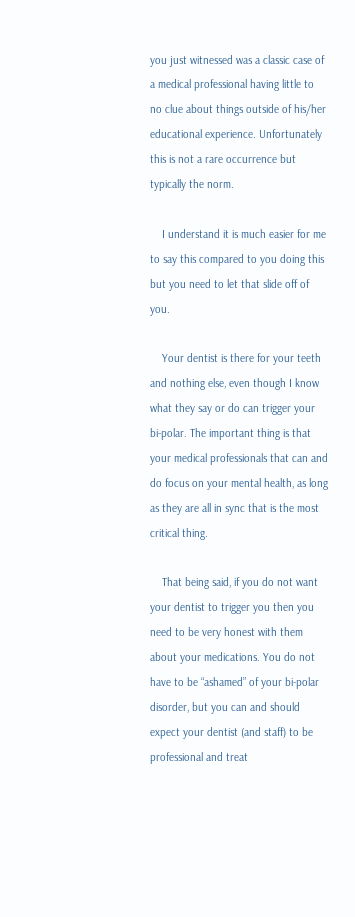you just witnessed was a classic case of a medical professional having little to no clue about things outside of his/her educational experience. Unfortunately this is not a rare occurrence but typically the norm.

    I understand it is much easier for me to say this compared to you doing this but you need to let that slide off of you.

    Your dentist is there for your teeth and nothing else, even though I know what they say or do can trigger your bi-polar. The important thing is that your medical professionals that can and do focus on your mental health, as long as they are all in sync that is the most critical thing.

    That being said, if you do not want your dentist to trigger you then you need to be very honest with them about your medications. You do not have to be “ashamed” of your bi-polar disorder, but you can and should expect your dentist (and staff) to be professional and treat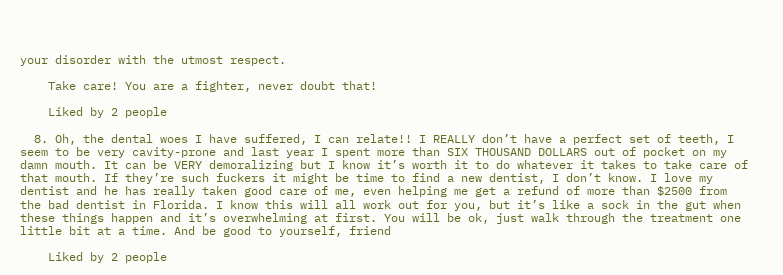your disorder with the utmost respect.

    Take care! You are a fighter, never doubt that!

    Liked by 2 people

  8. Oh, the dental woes I have suffered, I can relate!! I REALLY don’t have a perfect set of teeth, I seem to be very cavity-prone and last year I spent more than SIX THOUSAND DOLLARS out of pocket on my damn mouth. It can be VERY demoralizing but I know it’s worth it to do whatever it takes to take care of that mouth. If they’re such fuckers it might be time to find a new dentist, I don’t know. I love my dentist and he has really taken good care of me, even helping me get a refund of more than $2500 from the bad dentist in Florida. I know this will all work out for you, but it’s like a sock in the gut when these things happen and it’s overwhelming at first. You will be ok, just walk through the treatment one little bit at a time. And be good to yourself, friend

    Liked by 2 people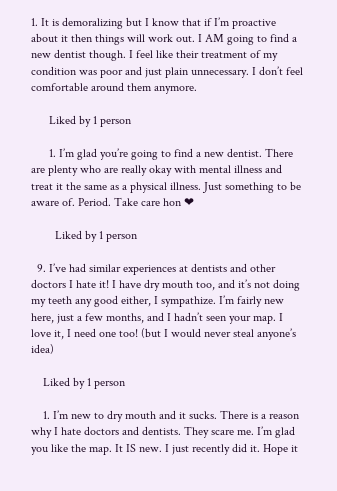1. It is demoralizing but I know that if I’m proactive about it then things will work out. I AM going to find a new dentist though. I feel like their treatment of my condition was poor and just plain unnecessary. I don’t feel comfortable around them anymore.

      Liked by 1 person

      1. I’m glad you’re going to find a new dentist. There are plenty who are really okay with mental illness and treat it the same as a physical illness. Just something to be aware of. Period. Take care hon ❤

        Liked by 1 person

  9. I’ve had similar experiences at dentists and other doctors I hate it! I have dry mouth too, and it’s not doing my teeth any good either, I sympathize. I’m fairly new here, just a few months, and I hadn’t seen your map. I love it, I need one too! (but I would never steal anyone’s idea)

    Liked by 1 person

    1. I’m new to dry mouth and it sucks. There is a reason why I hate doctors and dentists. They scare me. I’m glad you like the map. It IS new. I just recently did it. Hope it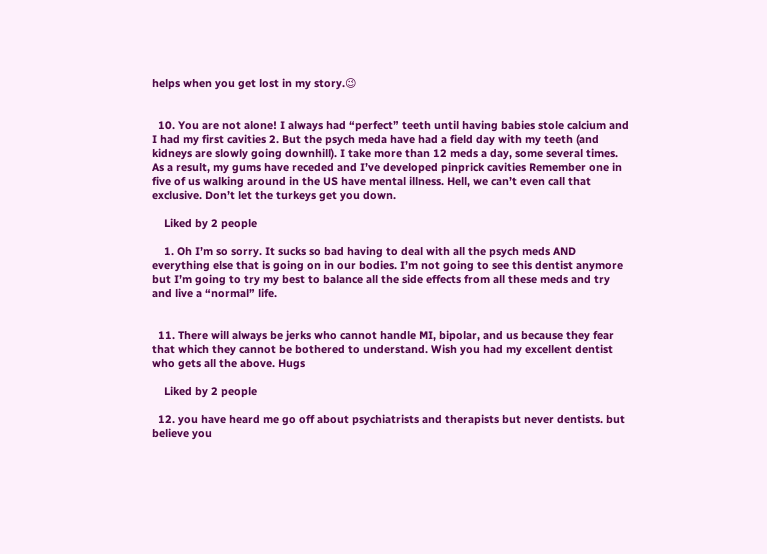helps when you get lost in my story.😉


  10. You are not alone! I always had “perfect” teeth until having babies stole calcium and I had my first cavities 2. But the psych meda have had a field day with my teeth (and kidneys are slowly going downhill). I take more than 12 meds a day, some several times. As a result, my gums have receded and I’ve developed pinprick cavities Remember one in five of us walking around in the US have mental illness. Hell, we can’t even call that exclusive. Don’t let the turkeys get you down.

    Liked by 2 people

    1. Oh I’m so sorry. It sucks so bad having to deal with all the psych meds AND everything else that is going on in our bodies. I’m not going to see this dentist anymore but I’m going to try my best to balance all the side effects from all these meds and try and live a “normal” life.


  11. There will always be jerks who cannot handle MI, bipolar, and us because they fear that which they cannot be bothered to understand. Wish you had my excellent dentist who gets all the above. Hugs

    Liked by 2 people

  12. you have heard me go off about psychiatrists and therapists but never dentists. but believe you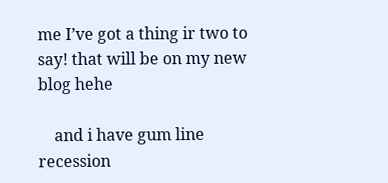me I’ve got a thing ir two to say! that will be on my new blog hehe

    and i have gum line recession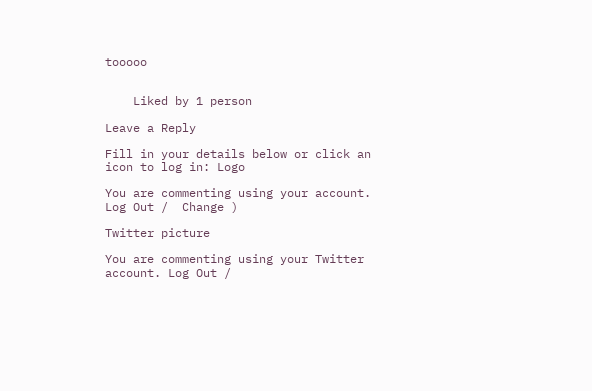tooooo


    Liked by 1 person

Leave a Reply

Fill in your details below or click an icon to log in: Logo

You are commenting using your account. Log Out /  Change )

Twitter picture

You are commenting using your Twitter account. Log Out /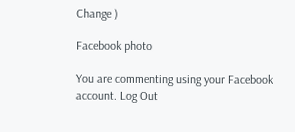Change )

Facebook photo

You are commenting using your Facebook account. Log Out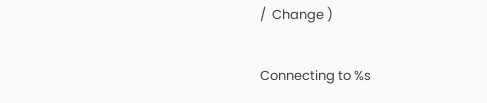/  Change )

Connecting to %s